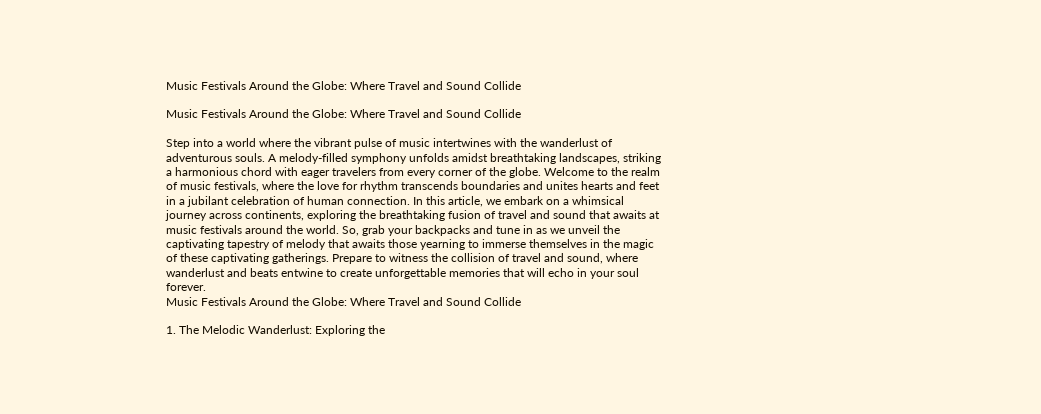Music Festivals Around the Globe: Where Travel and Sound Collide

Music Festivals Around the Globe: Where Travel and Sound Collide

Step into a world where the vibrant pulse of music intertwines with the wanderlust of adventurous souls. A melody-filled symphony unfolds amidst breathtaking landscapes, striking a harmonious chord with eager travelers from every corner of the globe. Welcome to the realm of music festivals, where the love for rhythm transcends boundaries and unites hearts and feet in a jubilant celebration of human connection. In this article, we embark on a whimsical journey across continents, exploring the breathtaking fusion of travel and sound that awaits at music festivals around the world. So, grab your backpacks and tune in as we unveil the captivating tapestry of melody that awaits those yearning to immerse themselves in the magic of these captivating gatherings. Prepare to witness the collision of travel and sound, where wanderlust and beats entwine to create unforgettable memories that will echo in your soul forever.
Music Festivals Around the Globe: Where Travel and Sound Collide

1. The Melodic Wanderlust: Exploring the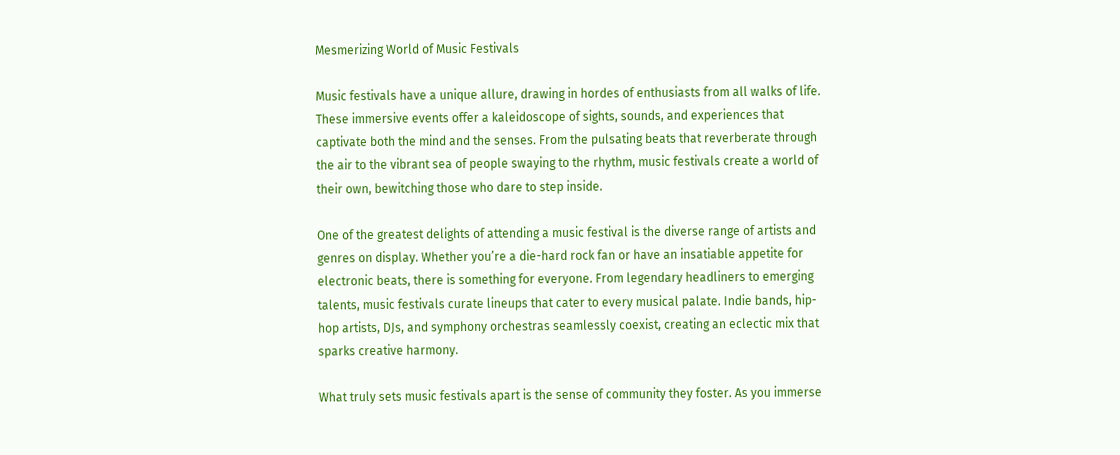Mesmerizing World of Music Festivals

Music festivals have a unique allure, drawing in hordes of enthusiasts from all walks of life. These immersive events offer a kaleidoscope of sights, sounds, and experiences that captivate both the mind and the senses. From the pulsating beats that reverberate through the air to the vibrant sea of people swaying to the rhythm, music festivals create a world of their own, bewitching those who dare to step inside.

One of the greatest delights of attending a music festival is the diverse range of artists and genres on display. Whether you’re a die-hard rock fan or have an insatiable appetite for electronic beats, there is something for everyone. From legendary headliners to emerging talents, music festivals curate lineups that cater to every musical palate. Indie bands, hip-hop artists, DJs, and symphony orchestras seamlessly coexist, creating an eclectic mix that sparks creative harmony.

What truly sets music festivals apart is the sense of community they foster. As you immerse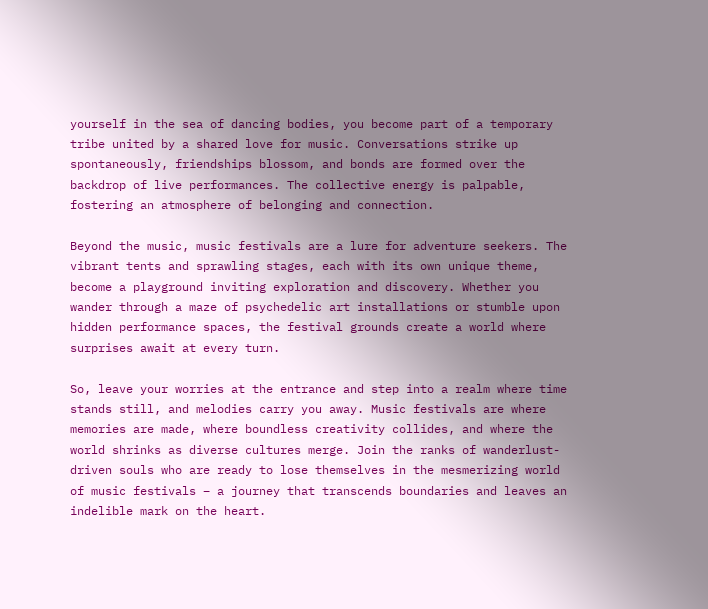yourself in the sea of dancing bodies, you become part of a temporary tribe united by a shared love for music. Conversations strike up spontaneously, friendships blossom, and bonds are formed over the backdrop of live performances. The collective energy is palpable, fostering an atmosphere of belonging and connection.

Beyond the music, music festivals are a lure for adventure seekers. The vibrant tents and sprawling stages, each with its own unique theme, become a playground inviting exploration and discovery. Whether you wander through a maze of psychedelic art installations or stumble upon hidden performance spaces, the festival grounds create a world where surprises await at every turn.

So, leave your worries at the entrance and step into a realm where time stands still, and melodies carry you away. Music festivals are where memories are made, where boundless creativity collides, and where the world shrinks as diverse cultures merge. Join the ranks of wanderlust-driven souls who are ready to lose themselves in the mesmerizing world of music festivals – a journey that transcends boundaries and leaves an indelible mark on the heart.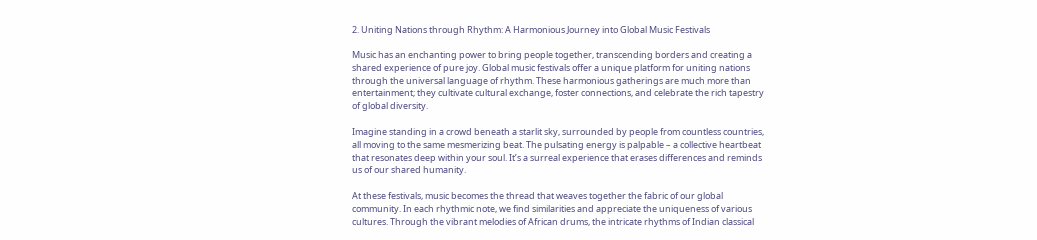2. Uniting Nations through Rhythm: A Harmonious Journey into Global Music Festivals

Music has an enchanting power to bring people together, transcending borders and creating a shared experience of pure joy. Global music festivals offer a unique platform for uniting nations through the universal language of rhythm. These harmonious gatherings are much more than entertainment; they cultivate cultural exchange, foster connections, and celebrate the rich tapestry of global diversity.

Imagine standing in a crowd beneath a starlit sky, surrounded by people from countless countries, all moving to the same mesmerizing beat. The pulsating energy is palpable – a collective heartbeat that resonates deep within your soul. It’s a surreal experience that erases differences and reminds us of our shared humanity.

At these festivals, music becomes the thread that weaves together the fabric of our global community. In each rhythmic note, we find similarities and appreciate the uniqueness of various cultures. Through the vibrant melodies of African drums, the intricate rhythms of Indian classical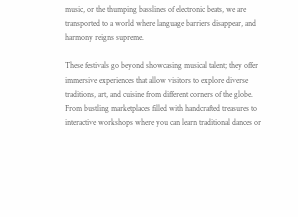music, or the thumping basslines of electronic beats, we are transported to a world where language barriers disappear, and harmony reigns supreme.

These festivals go beyond showcasing musical talent; they offer immersive experiences that allow visitors to explore diverse traditions, art, and cuisine from different corners of the globe. From bustling marketplaces filled with handcrafted treasures to interactive workshops where you can learn traditional dances or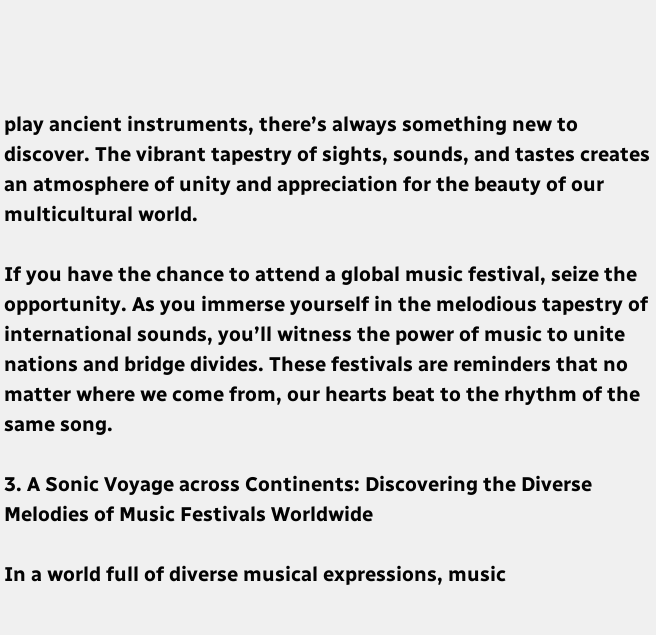play ancient instruments, there’s always something new to discover. The vibrant tapestry of sights, sounds, and tastes creates an atmosphere of unity and appreciation for the beauty of our multicultural world.

If you have the chance to attend a global music festival, seize the opportunity. As you immerse yourself in the melodious tapestry of international sounds, you’ll witness the power of music to unite nations and bridge divides. These festivals are reminders that no matter where we come from, our hearts beat to the rhythm of the same song.

3. A Sonic Voyage across Continents: Discovering the Diverse Melodies of Music Festivals Worldwide

In a world full of diverse musical expressions, music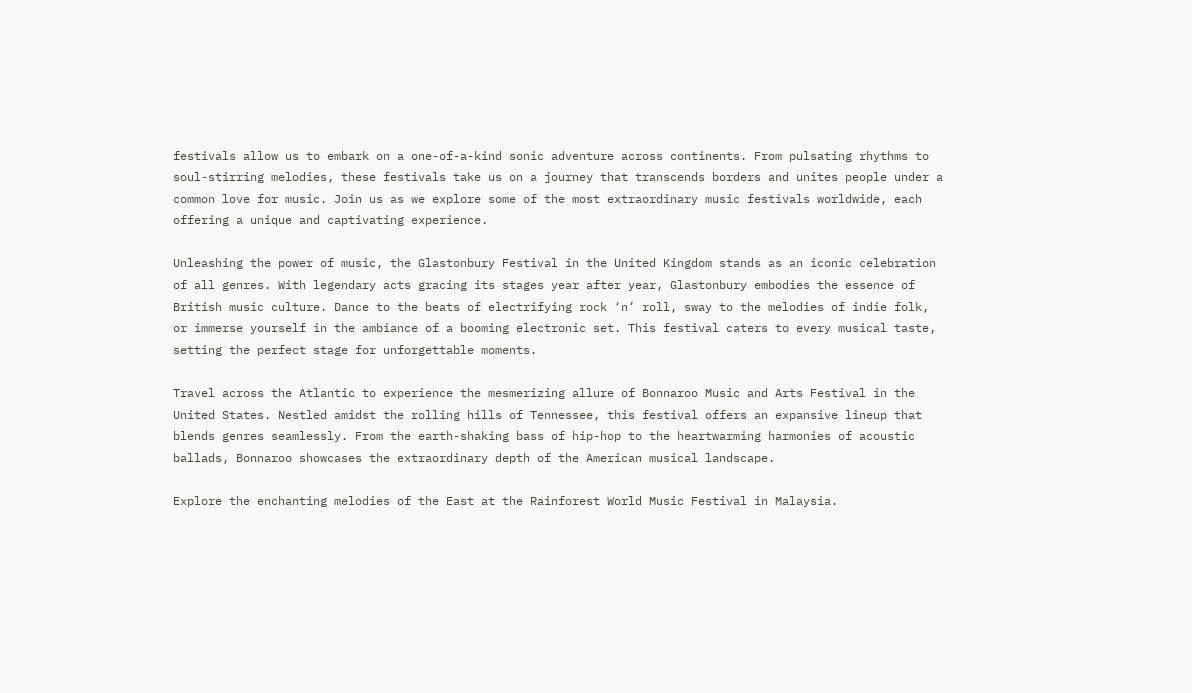festivals allow us to embark on a one-of-a-kind sonic adventure across continents. From pulsating rhythms to soul-stirring melodies, these festivals take us on a journey that transcends borders and unites people under a common love for music. Join us as we explore some of the most extraordinary music festivals worldwide, each offering a unique and captivating experience.

Unleashing the power of music, the Glastonbury Festival in the United Kingdom stands as an iconic celebration of all genres. With legendary acts gracing its stages year after year, Glastonbury embodies the essence of British music culture. Dance to the beats of electrifying rock ‘n’ roll, sway to the melodies of indie folk, or immerse yourself in the ambiance of a booming electronic set. This festival caters to every musical taste, setting the perfect stage for unforgettable moments.

Travel across the Atlantic to experience the mesmerizing allure of Bonnaroo Music and Arts Festival in the United States. Nestled amidst the rolling hills of Tennessee, this festival offers an expansive lineup that blends genres seamlessly. From the earth-shaking bass of hip-hop to the heartwarming harmonies of acoustic ballads, Bonnaroo showcases the extraordinary depth of the American musical landscape.

Explore the enchanting melodies of the East at the Rainforest World Music Festival in Malaysia.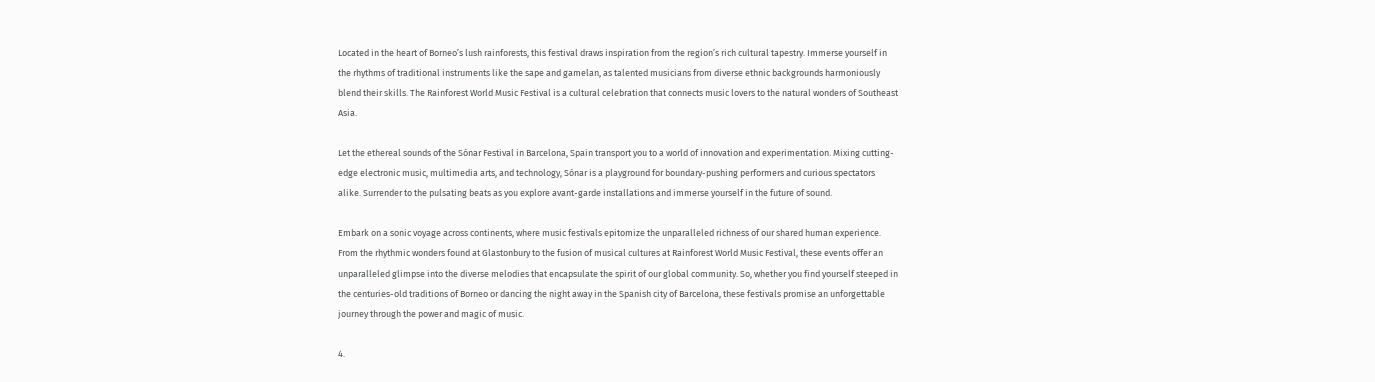Located in the heart of Borneo’s lush rainforests, this festival draws inspiration from the region’s rich cultural tapestry. Immerse yourself in the rhythms of traditional instruments like the sape and gamelan, as talented musicians from diverse ethnic backgrounds harmoniously blend their skills. The Rainforest World Music Festival is a cultural celebration that connects music lovers to the natural wonders of Southeast Asia.

Let the ethereal sounds of the Sónar Festival in Barcelona, Spain transport you to a world of innovation and experimentation. Mixing cutting-edge electronic music, multimedia arts, and technology, Sónar is a playground for boundary-pushing performers and curious spectators alike. Surrender to the pulsating beats as you explore avant-garde installations and immerse yourself in the future of sound.

Embark on a sonic voyage across continents, where music festivals epitomize the unparalleled richness of our shared human experience. From the rhythmic wonders found at Glastonbury to the fusion of musical cultures at Rainforest World Music Festival, these events offer an unparalleled glimpse into the diverse melodies that encapsulate the spirit of our global community. So, whether you find yourself steeped in the centuries-old traditions of Borneo or dancing the night away in the Spanish city of Barcelona, these festivals promise an unforgettable journey through the power and magic of music.

4.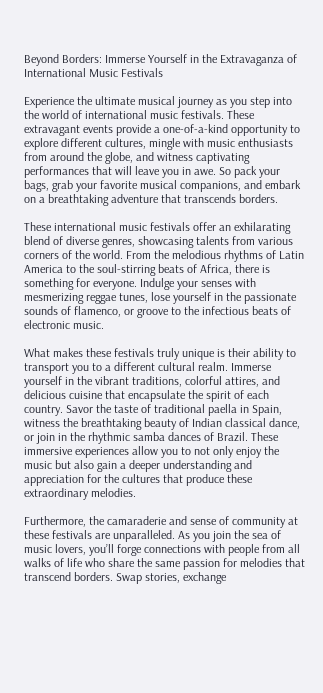Beyond Borders: Immerse Yourself in the Extravaganza of International Music Festivals

Experience the ultimate musical journey as you step into the world of international music festivals. These extravagant events provide a one-of-a-kind opportunity to explore different cultures, mingle with music enthusiasts from around the globe, and witness captivating performances that will leave you in awe. So pack your bags, grab your favorite musical companions, and embark on a breathtaking adventure that transcends borders.

These international music festivals offer an exhilarating blend of diverse genres, showcasing talents from various corners of the world. From the melodious rhythms of Latin America to the soul-stirring beats of Africa, there is something for everyone. Indulge your senses with mesmerizing reggae tunes, lose yourself in the passionate sounds of flamenco, or groove to the infectious beats of electronic music.

What makes these festivals truly unique is their ability to transport you to a different cultural realm. Immerse yourself in the vibrant traditions, colorful attires, and delicious cuisine that encapsulate the spirit of each country. Savor the taste of traditional paella in Spain, witness the breathtaking beauty of Indian classical dance, or join in the rhythmic samba dances of Brazil. These immersive experiences allow you to not only enjoy the music but also gain a deeper understanding and appreciation for the cultures that produce these extraordinary melodies.

Furthermore, the camaraderie and sense of community at these festivals are unparalleled. As you join the sea of music lovers, you’ll forge connections with people from all walks of life who share the same passion for melodies that transcend borders. Swap stories, exchange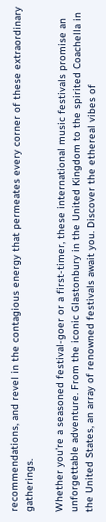recommendations, and revel in the contagious energy that permeates every corner of these extraordinary gatherings.

Whether you’re a seasoned festival-goer or a first-timer, these international music festivals promise an unforgettable adventure. From the iconic Glastonbury in the United Kingdom to the spirited Coachella in the United States, an array of renowned festivals await you. Discover the ethereal vibes of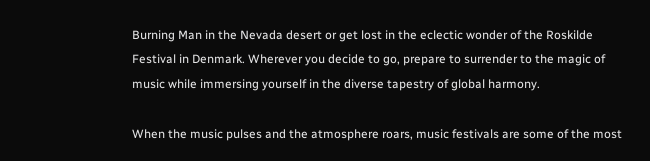Burning Man in the Nevada desert or get lost in the eclectic wonder of the Roskilde Festival in Denmark. Wherever you decide to go, prepare to surrender to the magic of music while immersing yourself in the diverse tapestry of global harmony.

When the music pulses and the atmosphere roars, music festivals are some of the most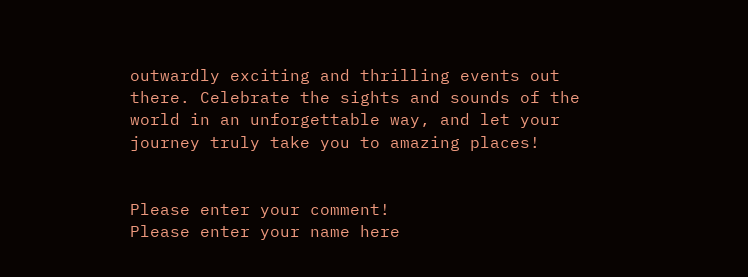outwardly exciting and thrilling events out there. Celebrate the sights and sounds of the world in an unforgettable way, and let your journey truly take you to amazing places!


Please enter your comment!
Please enter your name here